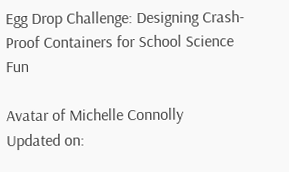Egg Drop Challenge: Designing Crash-Proof Containers for School Science Fun

Avatar of Michelle Connolly
Updated on: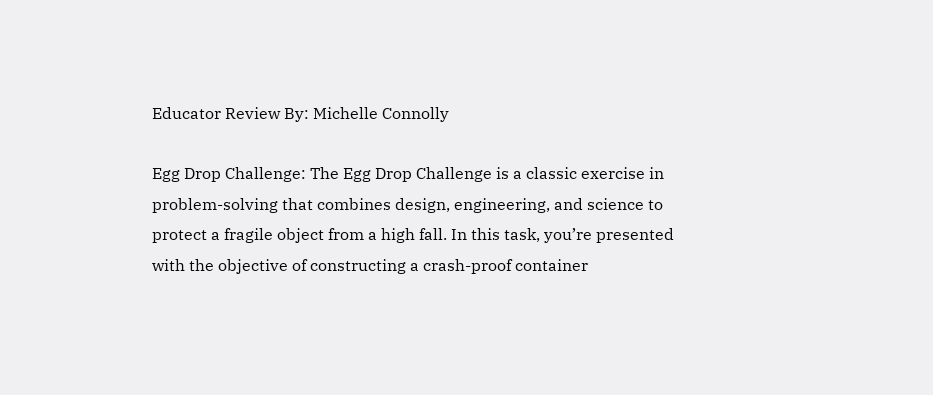Educator Review By: Michelle Connolly

Egg Drop Challenge: The Egg Drop Challenge is a classic exercise in problem-solving that combines design, engineering, and science to protect a fragile object from a high fall. In this task, you’re presented with the objective of constructing a crash-proof container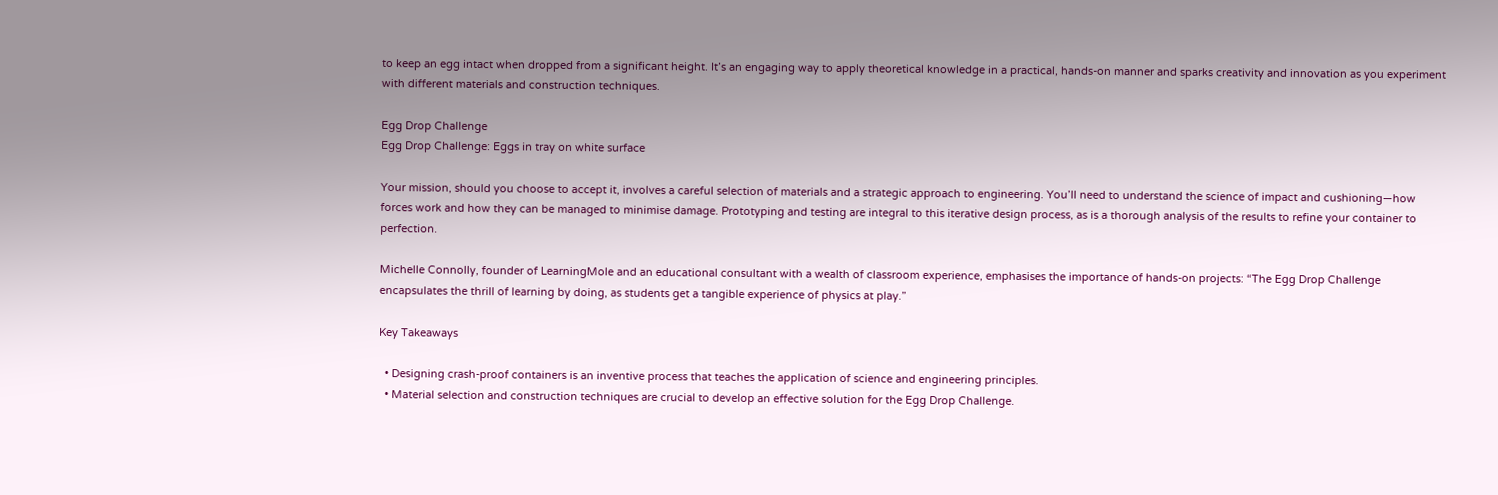to keep an egg intact when dropped from a significant height. It’s an engaging way to apply theoretical knowledge in a practical, hands-on manner and sparks creativity and innovation as you experiment with different materials and construction techniques.

Egg Drop Challenge
Egg Drop Challenge: Eggs in tray on white surface

Your mission, should you choose to accept it, involves a careful selection of materials and a strategic approach to engineering. You’ll need to understand the science of impact and cushioning—how forces work and how they can be managed to minimise damage. Prototyping and testing are integral to this iterative design process, as is a thorough analysis of the results to refine your container to perfection.

Michelle Connolly, founder of LearningMole and an educational consultant with a wealth of classroom experience, emphasises the importance of hands-on projects: “The Egg Drop Challenge encapsulates the thrill of learning by doing, as students get a tangible experience of physics at play.”

Key Takeaways

  • Designing crash-proof containers is an inventive process that teaches the application of science and engineering principles.
  • Material selection and construction techniques are crucial to develop an effective solution for the Egg Drop Challenge.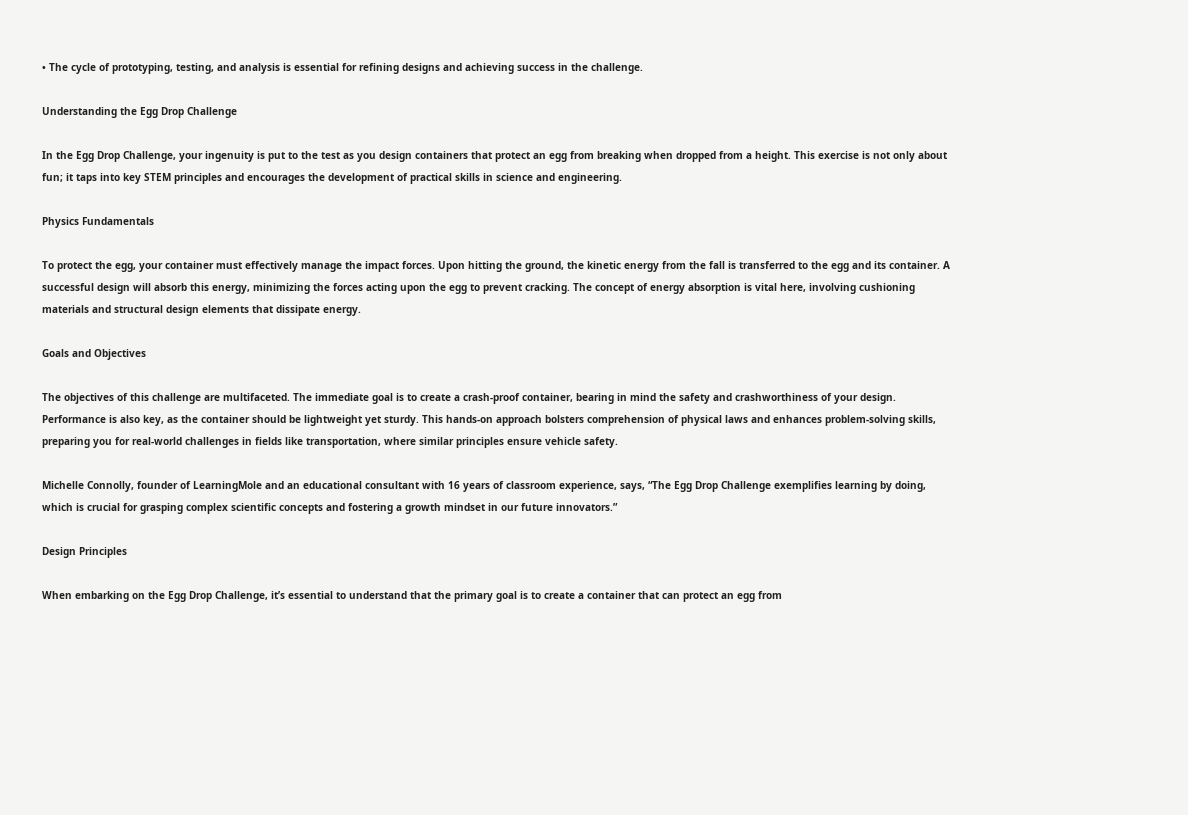• The cycle of prototyping, testing, and analysis is essential for refining designs and achieving success in the challenge.

Understanding the Egg Drop Challenge

In the Egg Drop Challenge, your ingenuity is put to the test as you design containers that protect an egg from breaking when dropped from a height. This exercise is not only about fun; it taps into key STEM principles and encourages the development of practical skills in science and engineering.

Physics Fundamentals

To protect the egg, your container must effectively manage the impact forces. Upon hitting the ground, the kinetic energy from the fall is transferred to the egg and its container. A successful design will absorb this energy, minimizing the forces acting upon the egg to prevent cracking. The concept of energy absorption is vital here, involving cushioning materials and structural design elements that dissipate energy.

Goals and Objectives

The objectives of this challenge are multifaceted. The immediate goal is to create a crash-proof container, bearing in mind the safety and crashworthiness of your design. Performance is also key, as the container should be lightweight yet sturdy. This hands-on approach bolsters comprehension of physical laws and enhances problem-solving skills, preparing you for real-world challenges in fields like transportation, where similar principles ensure vehicle safety.

Michelle Connolly, founder of LearningMole and an educational consultant with 16 years of classroom experience, says, “The Egg Drop Challenge exemplifies learning by doing, which is crucial for grasping complex scientific concepts and fostering a growth mindset in our future innovators.”

Design Principles

When embarking on the Egg Drop Challenge, it’s essential to understand that the primary goal is to create a container that can protect an egg from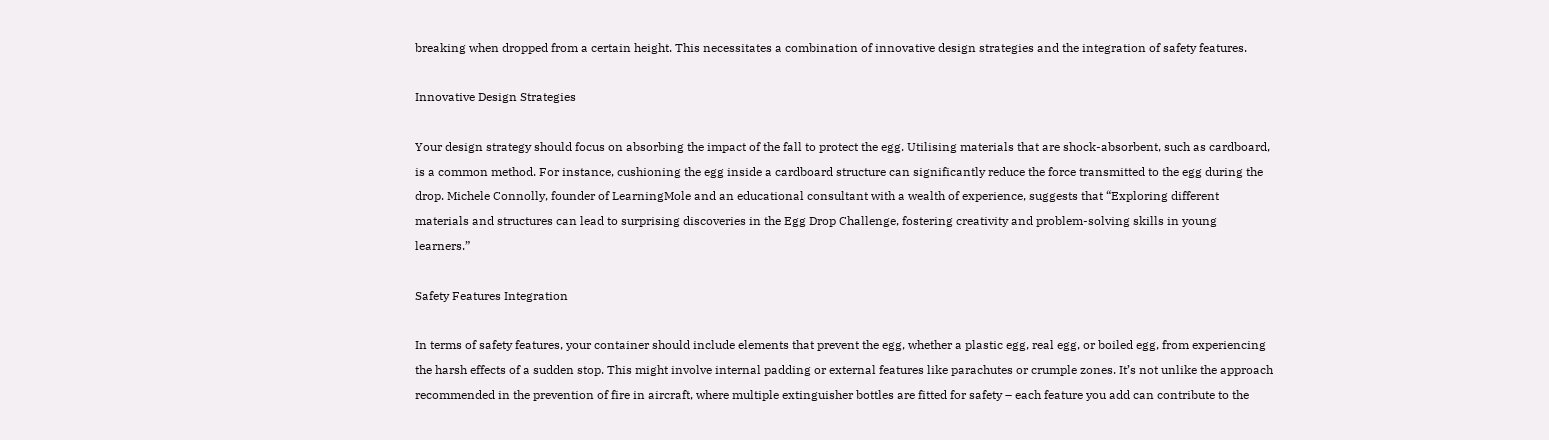breaking when dropped from a certain height. This necessitates a combination of innovative design strategies and the integration of safety features.

Innovative Design Strategies

Your design strategy should focus on absorbing the impact of the fall to protect the egg. Utilising materials that are shock-absorbent, such as cardboard, is a common method. For instance, cushioning the egg inside a cardboard structure can significantly reduce the force transmitted to the egg during the drop. Michele Connolly, founder of LearningMole and an educational consultant with a wealth of experience, suggests that “Exploring different materials and structures can lead to surprising discoveries in the Egg Drop Challenge, fostering creativity and problem-solving skills in young learners.”

Safety Features Integration

In terms of safety features, your container should include elements that prevent the egg, whether a plastic egg, real egg, or boiled egg, from experiencing the harsh effects of a sudden stop. This might involve internal padding or external features like parachutes or crumple zones. It’s not unlike the approach recommended in the prevention of fire in aircraft, where multiple extinguisher bottles are fitted for safety – each feature you add can contribute to the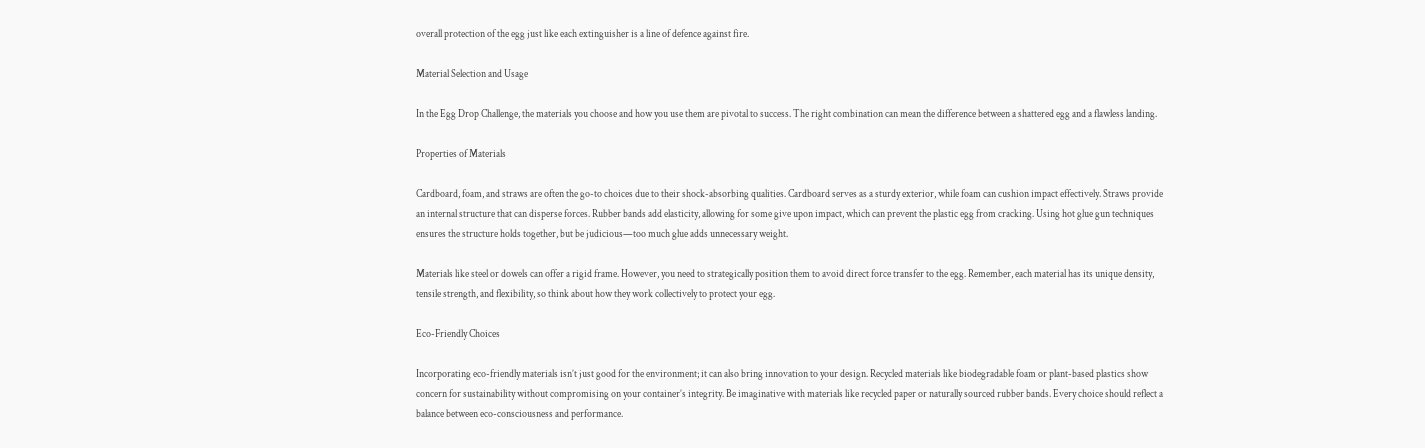overall protection of the egg just like each extinguisher is a line of defence against fire.

Material Selection and Usage

In the Egg Drop Challenge, the materials you choose and how you use them are pivotal to success. The right combination can mean the difference between a shattered egg and a flawless landing.

Properties of Materials

Cardboard, foam, and straws are often the go-to choices due to their shock-absorbing qualities. Cardboard serves as a sturdy exterior, while foam can cushion impact effectively. Straws provide an internal structure that can disperse forces. Rubber bands add elasticity, allowing for some give upon impact, which can prevent the plastic egg from cracking. Using hot glue gun techniques ensures the structure holds together, but be judicious—too much glue adds unnecessary weight.

Materials like steel or dowels can offer a rigid frame. However, you need to strategically position them to avoid direct force transfer to the egg. Remember, each material has its unique density, tensile strength, and flexibility, so think about how they work collectively to protect your egg.

Eco-Friendly Choices

Incorporating eco-friendly materials isn’t just good for the environment; it can also bring innovation to your design. Recycled materials like biodegradable foam or plant-based plastics show concern for sustainability without compromising on your container’s integrity. Be imaginative with materials like recycled paper or naturally sourced rubber bands. Every choice should reflect a balance between eco-consciousness and performance.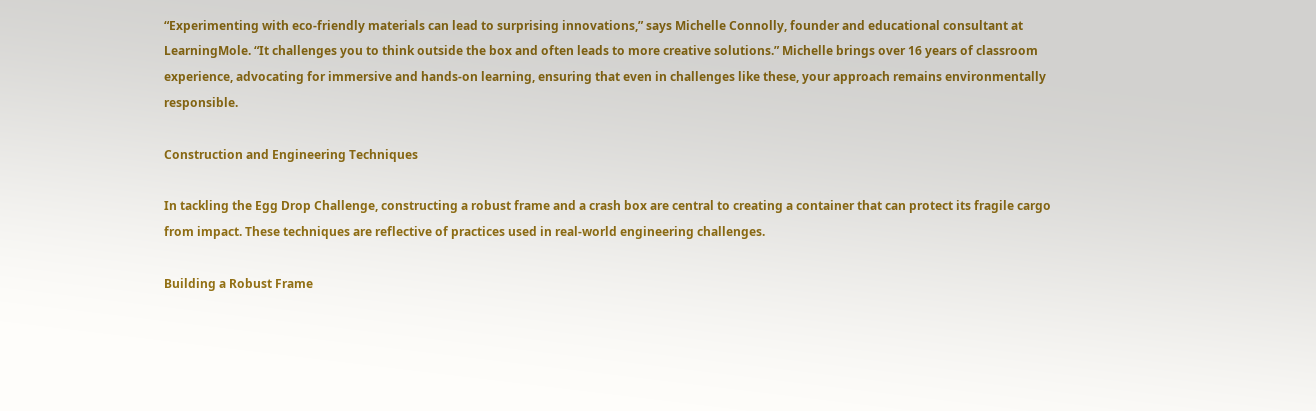“Experimenting with eco-friendly materials can lead to surprising innovations,” says Michelle Connolly, founder and educational consultant at LearningMole. “It challenges you to think outside the box and often leads to more creative solutions.” Michelle brings over 16 years of classroom experience, advocating for immersive and hands-on learning, ensuring that even in challenges like these, your approach remains environmentally responsible.

Construction and Engineering Techniques

In tackling the Egg Drop Challenge, constructing a robust frame and a crash box are central to creating a container that can protect its fragile cargo from impact. These techniques are reflective of practices used in real-world engineering challenges.

Building a Robust Frame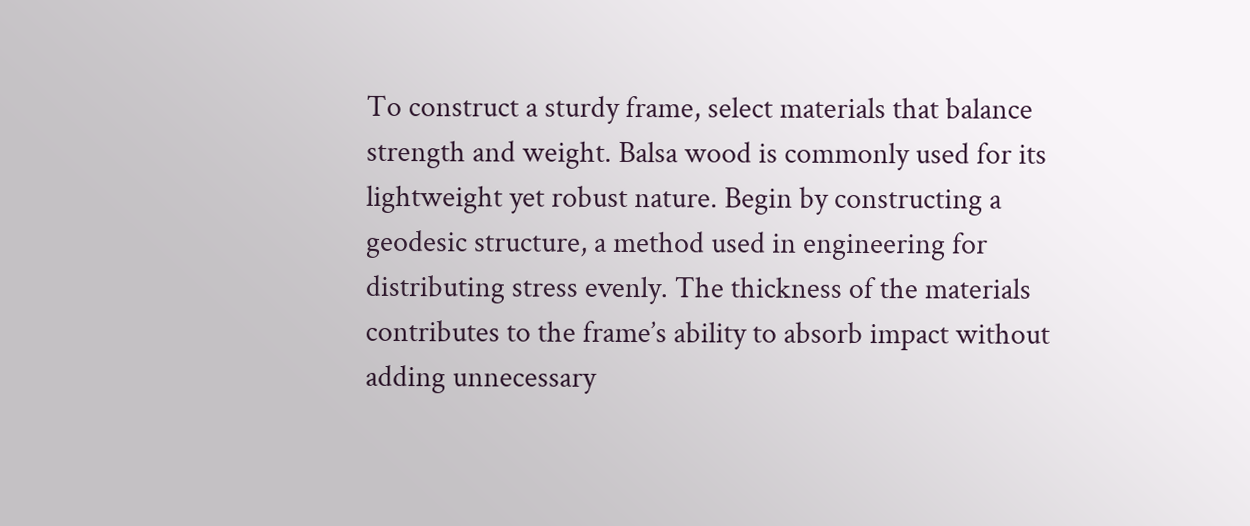To construct a sturdy frame, select materials that balance strength and weight. Balsa wood is commonly used for its lightweight yet robust nature. Begin by constructing a geodesic structure, a method used in engineering for distributing stress evenly. The thickness of the materials contributes to the frame’s ability to absorb impact without adding unnecessary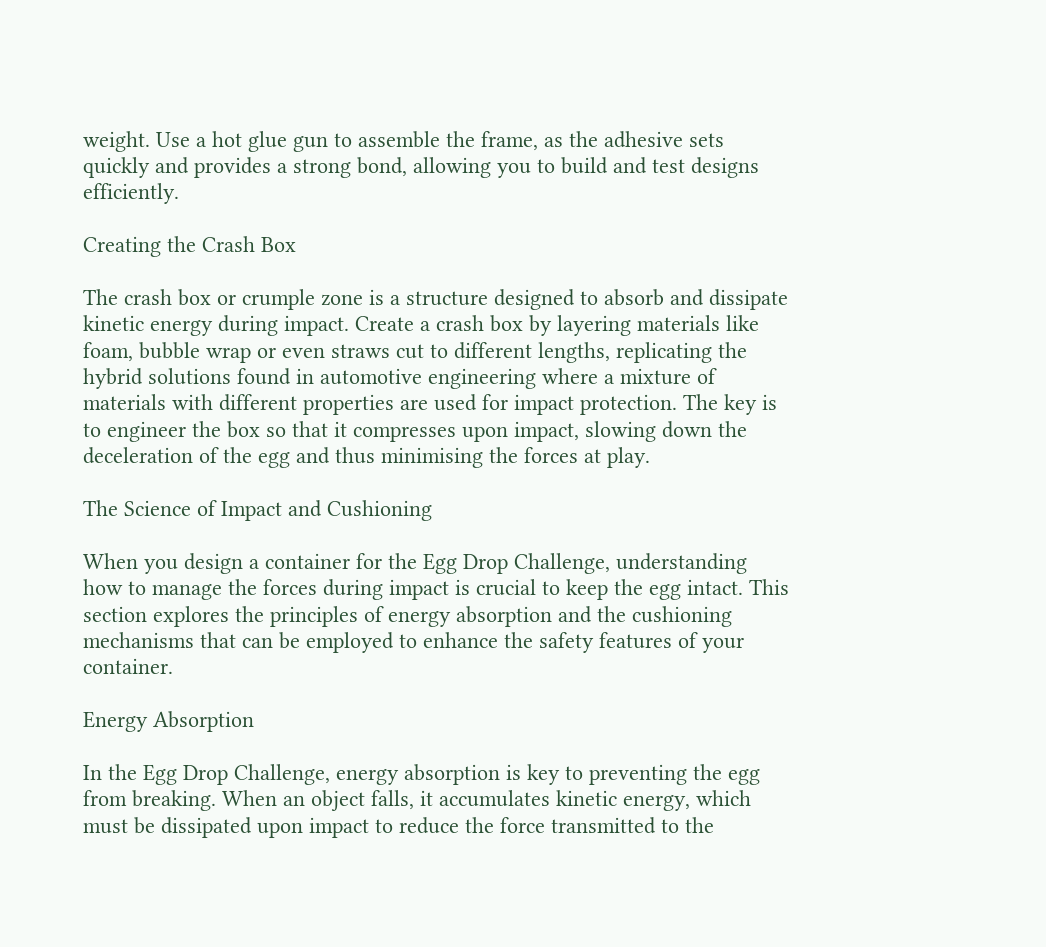weight. Use a hot glue gun to assemble the frame, as the adhesive sets quickly and provides a strong bond, allowing you to build and test designs efficiently.

Creating the Crash Box

The crash box or crumple zone is a structure designed to absorb and dissipate kinetic energy during impact. Create a crash box by layering materials like foam, bubble wrap or even straws cut to different lengths, replicating the hybrid solutions found in automotive engineering where a mixture of materials with different properties are used for impact protection. The key is to engineer the box so that it compresses upon impact, slowing down the deceleration of the egg and thus minimising the forces at play.

The Science of Impact and Cushioning

When you design a container for the Egg Drop Challenge, understanding how to manage the forces during impact is crucial to keep the egg intact. This section explores the principles of energy absorption and the cushioning mechanisms that can be employed to enhance the safety features of your container.

Energy Absorption

In the Egg Drop Challenge, energy absorption is key to preventing the egg from breaking. When an object falls, it accumulates kinetic energy, which must be dissipated upon impact to reduce the force transmitted to the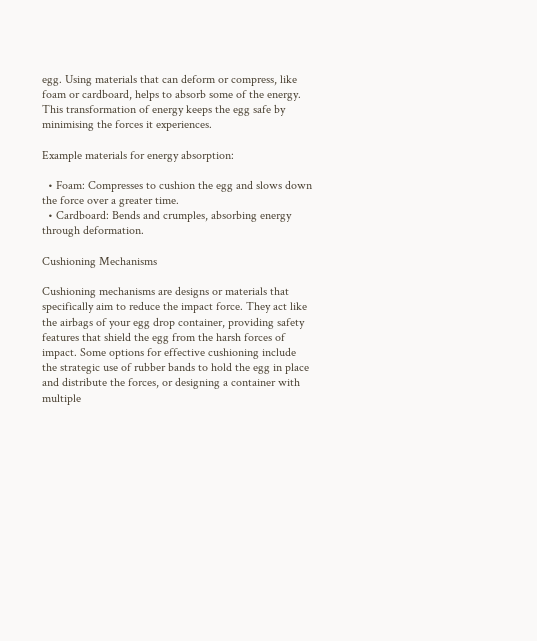egg. Using materials that can deform or compress, like foam or cardboard, helps to absorb some of the energy. This transformation of energy keeps the egg safe by minimising the forces it experiences.

Example materials for energy absorption:

  • Foam: Compresses to cushion the egg and slows down the force over a greater time.
  • Cardboard: Bends and crumples, absorbing energy through deformation.

Cushioning Mechanisms

Cushioning mechanisms are designs or materials that specifically aim to reduce the impact force. They act like the airbags of your egg drop container, providing safety features that shield the egg from the harsh forces of impact. Some options for effective cushioning include the strategic use of rubber bands to hold the egg in place and distribute the forces, or designing a container with multiple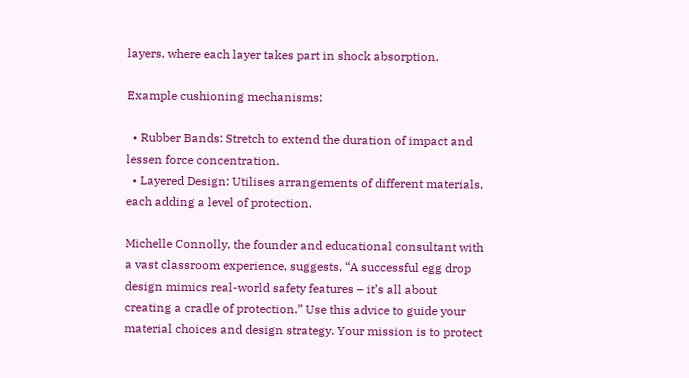layers, where each layer takes part in shock absorption.

Example cushioning mechanisms:

  • Rubber Bands: Stretch to extend the duration of impact and lessen force concentration.
  • Layered Design: Utilises arrangements of different materials, each adding a level of protection.

Michelle Connolly, the founder and educational consultant with a vast classroom experience, suggests, “A successful egg drop design mimics real-world safety features – it’s all about creating a cradle of protection.” Use this advice to guide your material choices and design strategy. Your mission is to protect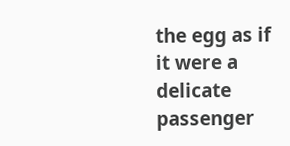the egg as if it were a delicate passenger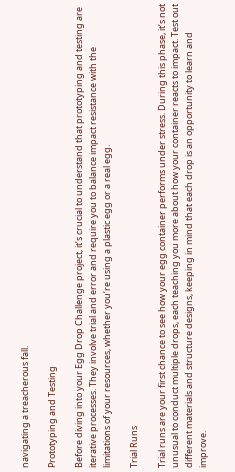navigating a treacherous fall.

Prototyping and Testing

Before diving into your Egg Drop Challenge project, it’s crucial to understand that prototyping and testing are iterative processes. They involve trial and error and require you to balance impact resistance with the limitations of your resources, whether you’re using a plastic egg or a real egg.

Trial Runs

Trial runs are your first chance to see how your egg container performs under stress. During this phase, it’s not unusual to conduct multiple drops, each teaching you more about how your container reacts to impact. Test out different materials and structure designs, keeping in mind that each drop is an opportunity to learn and improve.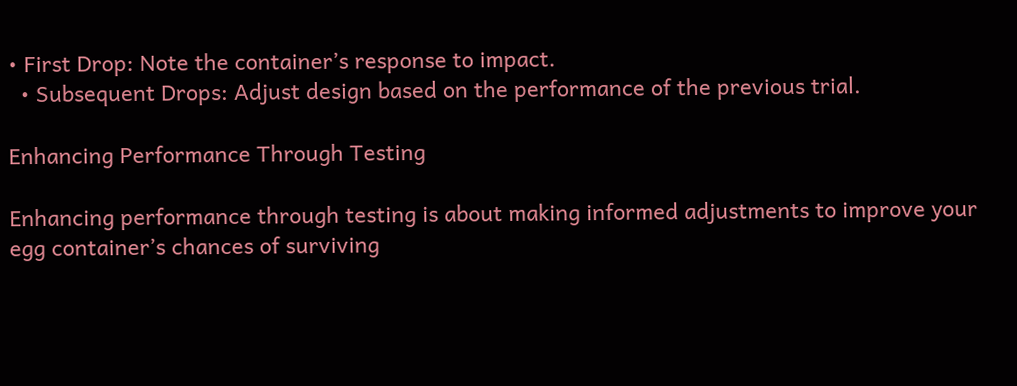• First Drop: Note the container’s response to impact.
  • Subsequent Drops: Adjust design based on the performance of the previous trial.

Enhancing Performance Through Testing

Enhancing performance through testing is about making informed adjustments to improve your egg container’s chances of surviving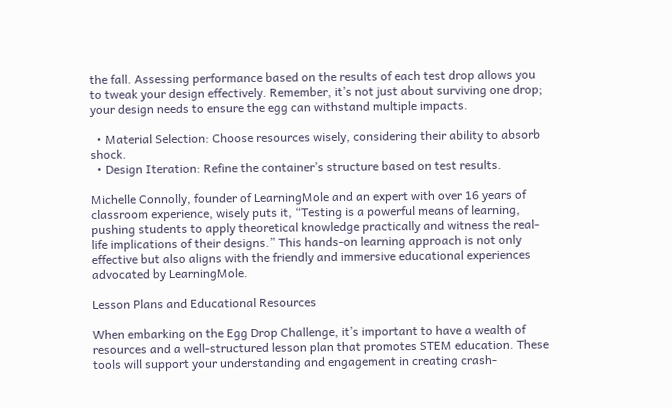the fall. Assessing performance based on the results of each test drop allows you to tweak your design effectively. Remember, it’s not just about surviving one drop; your design needs to ensure the egg can withstand multiple impacts.

  • Material Selection: Choose resources wisely, considering their ability to absorb shock.
  • Design Iteration: Refine the container’s structure based on test results.

Michelle Connolly, founder of LearningMole and an expert with over 16 years of classroom experience, wisely puts it, “Testing is a powerful means of learning, pushing students to apply theoretical knowledge practically and witness the real-life implications of their designs.” This hands-on learning approach is not only effective but also aligns with the friendly and immersive educational experiences advocated by LearningMole.

Lesson Plans and Educational Resources

When embarking on the Egg Drop Challenge, it’s important to have a wealth of resources and a well-structured lesson plan that promotes STEM education. These tools will support your understanding and engagement in creating crash-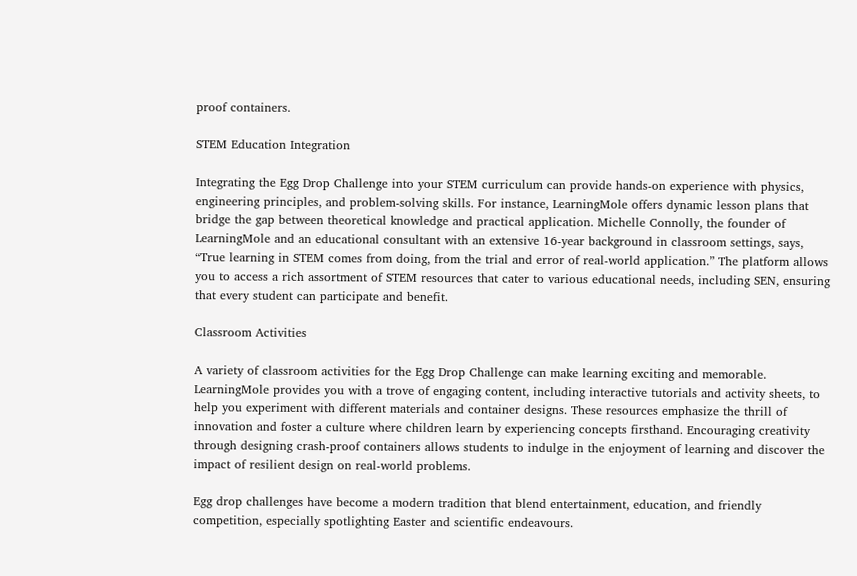proof containers.

STEM Education Integration

Integrating the Egg Drop Challenge into your STEM curriculum can provide hands-on experience with physics, engineering principles, and problem-solving skills. For instance, LearningMole offers dynamic lesson plans that bridge the gap between theoretical knowledge and practical application. Michelle Connolly, the founder of LearningMole and an educational consultant with an extensive 16-year background in classroom settings, says, “True learning in STEM comes from doing, from the trial and error of real-world application.” The platform allows you to access a rich assortment of STEM resources that cater to various educational needs, including SEN, ensuring that every student can participate and benefit.

Classroom Activities

A variety of classroom activities for the Egg Drop Challenge can make learning exciting and memorable. LearningMole provides you with a trove of engaging content, including interactive tutorials and activity sheets, to help you experiment with different materials and container designs. These resources emphasize the thrill of innovation and foster a culture where children learn by experiencing concepts firsthand. Encouraging creativity through designing crash-proof containers allows students to indulge in the enjoyment of learning and discover the impact of resilient design on real-world problems.

Egg drop challenges have become a modern tradition that blend entertainment, education, and friendly competition, especially spotlighting Easter and scientific endeavours.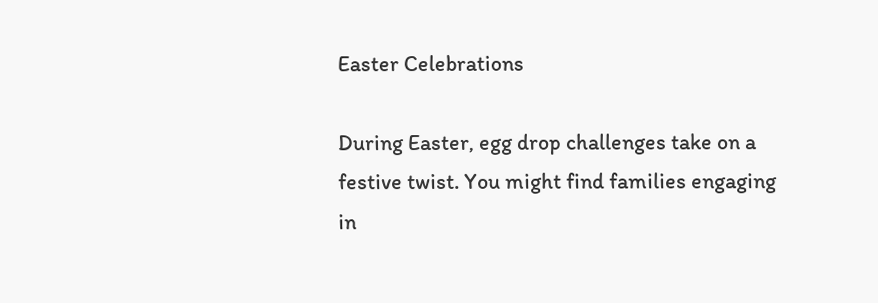Easter Celebrations

During Easter, egg drop challenges take on a festive twist. You might find families engaging in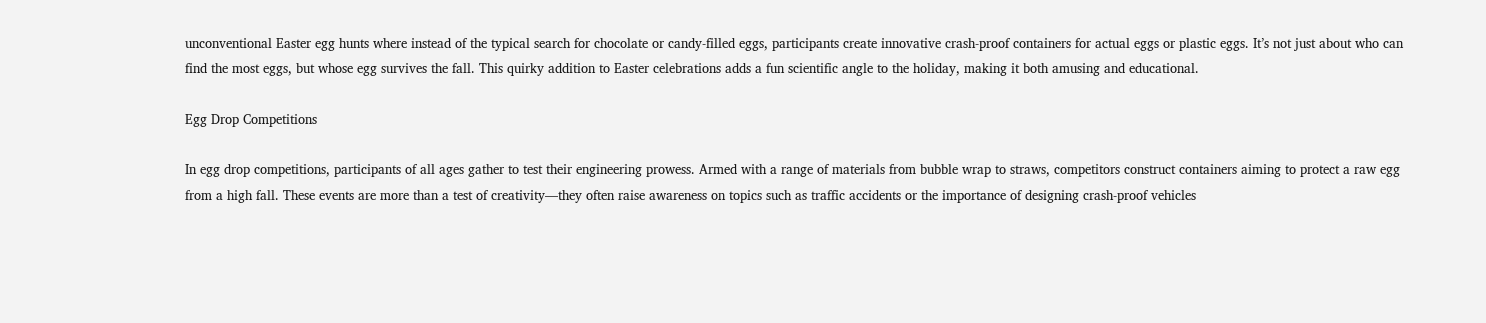unconventional Easter egg hunts where instead of the typical search for chocolate or candy-filled eggs, participants create innovative crash-proof containers for actual eggs or plastic eggs. It’s not just about who can find the most eggs, but whose egg survives the fall. This quirky addition to Easter celebrations adds a fun scientific angle to the holiday, making it both amusing and educational.

Egg Drop Competitions

In egg drop competitions, participants of all ages gather to test their engineering prowess. Armed with a range of materials from bubble wrap to straws, competitors construct containers aiming to protect a raw egg from a high fall. These events are more than a test of creativity—they often raise awareness on topics such as traffic accidents or the importance of designing crash-proof vehicles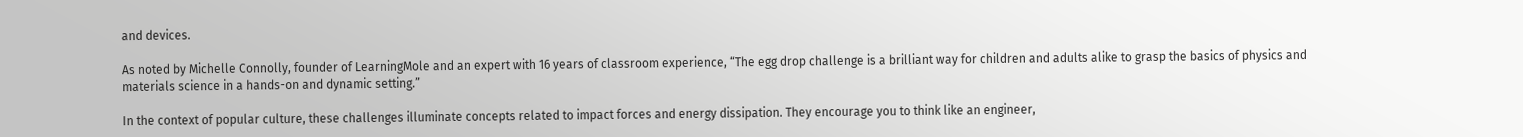and devices.

As noted by Michelle Connolly, founder of LearningMole and an expert with 16 years of classroom experience, “The egg drop challenge is a brilliant way for children and adults alike to grasp the basics of physics and materials science in a hands-on and dynamic setting.”

In the context of popular culture, these challenges illuminate concepts related to impact forces and energy dissipation. They encourage you to think like an engineer,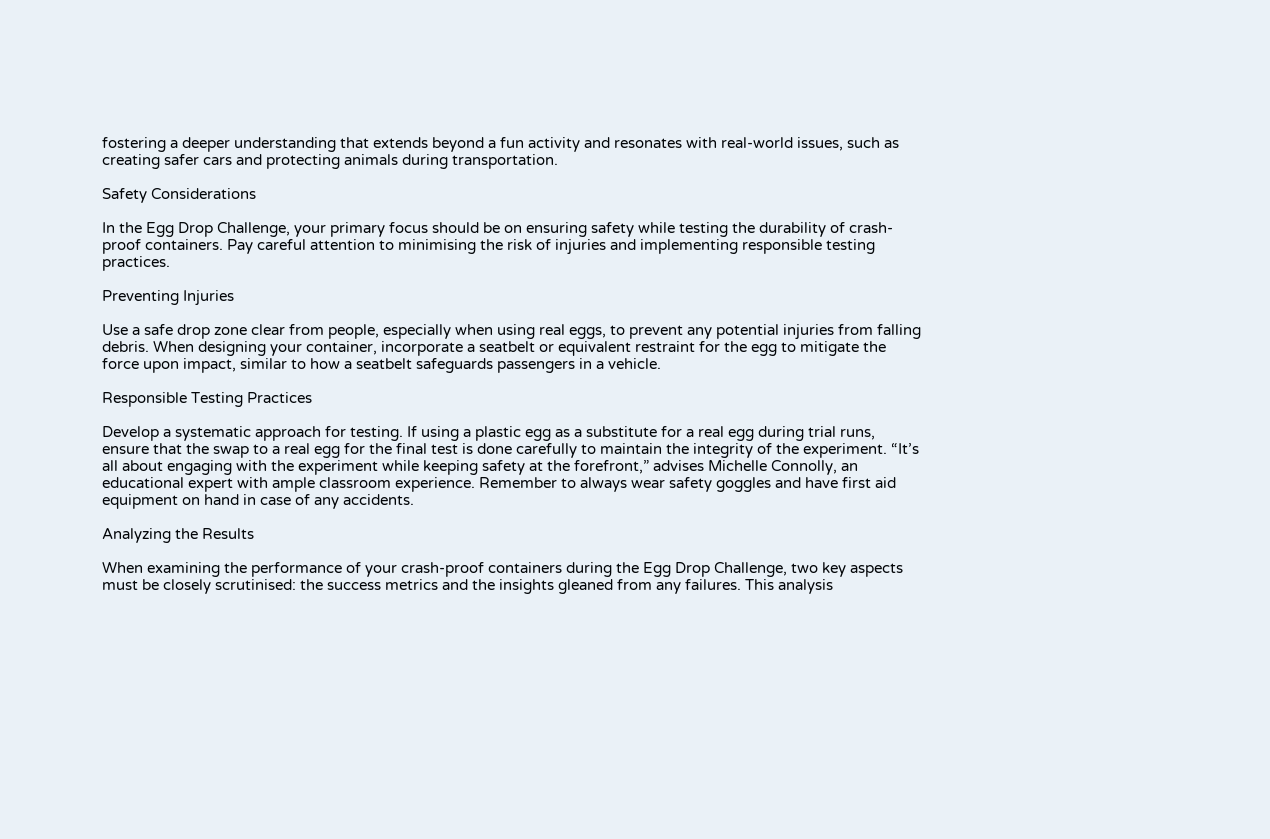fostering a deeper understanding that extends beyond a fun activity and resonates with real-world issues, such as creating safer cars and protecting animals during transportation.

Safety Considerations

In the Egg Drop Challenge, your primary focus should be on ensuring safety while testing the durability of crash-proof containers. Pay careful attention to minimising the risk of injuries and implementing responsible testing practices.

Preventing Injuries

Use a safe drop zone clear from people, especially when using real eggs, to prevent any potential injuries from falling debris. When designing your container, incorporate a seatbelt or equivalent restraint for the egg to mitigate the force upon impact, similar to how a seatbelt safeguards passengers in a vehicle.

Responsible Testing Practices

Develop a systematic approach for testing. If using a plastic egg as a substitute for a real egg during trial runs, ensure that the swap to a real egg for the final test is done carefully to maintain the integrity of the experiment. “It’s all about engaging with the experiment while keeping safety at the forefront,” advises Michelle Connolly, an educational expert with ample classroom experience. Remember to always wear safety goggles and have first aid equipment on hand in case of any accidents.

Analyzing the Results

When examining the performance of your crash-proof containers during the Egg Drop Challenge, two key aspects must be closely scrutinised: the success metrics and the insights gleaned from any failures. This analysis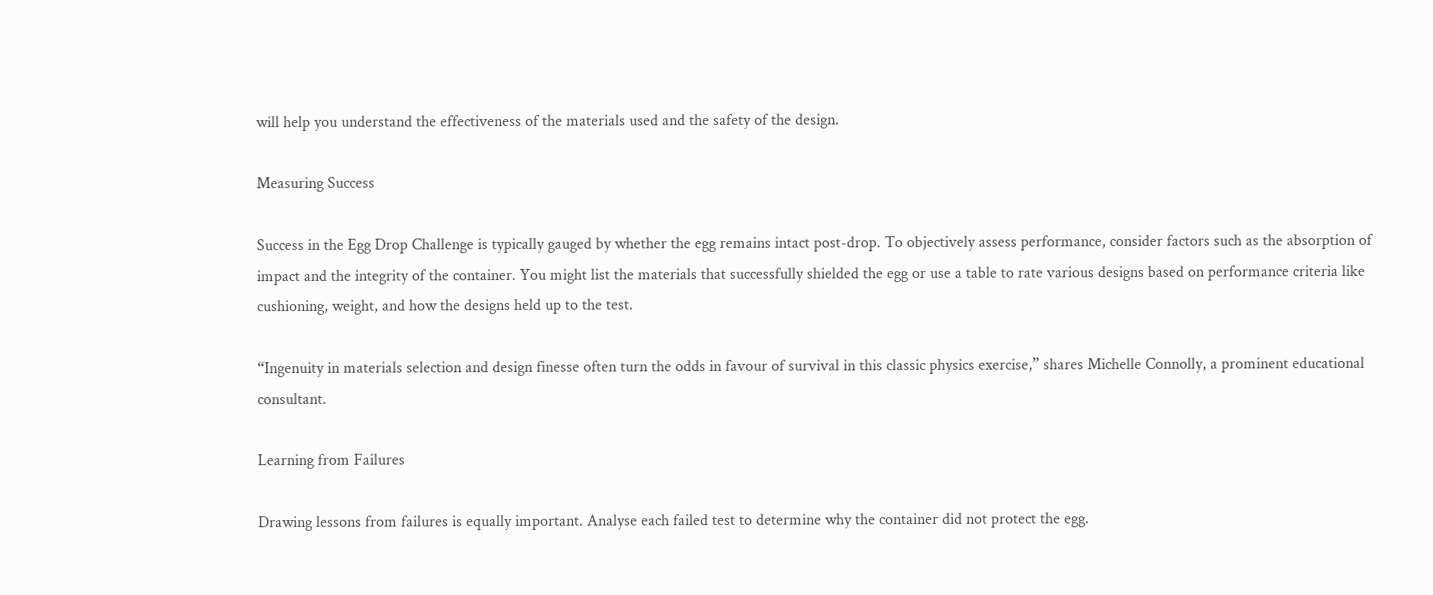will help you understand the effectiveness of the materials used and the safety of the design.

Measuring Success

Success in the Egg Drop Challenge is typically gauged by whether the egg remains intact post-drop. To objectively assess performance, consider factors such as the absorption of impact and the integrity of the container. You might list the materials that successfully shielded the egg or use a table to rate various designs based on performance criteria like cushioning, weight, and how the designs held up to the test.

“Ingenuity in materials selection and design finesse often turn the odds in favour of survival in this classic physics exercise,” shares Michelle Connolly, a prominent educational consultant.

Learning from Failures

Drawing lessons from failures is equally important. Analyse each failed test to determine why the container did not protect the egg.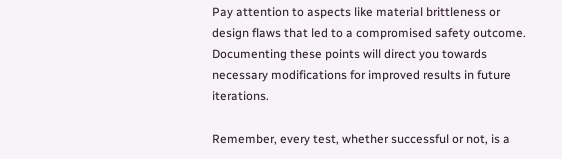Pay attention to aspects like material brittleness or design flaws that led to a compromised safety outcome. Documenting these points will direct you towards necessary modifications for improved results in future iterations.

Remember, every test, whether successful or not, is a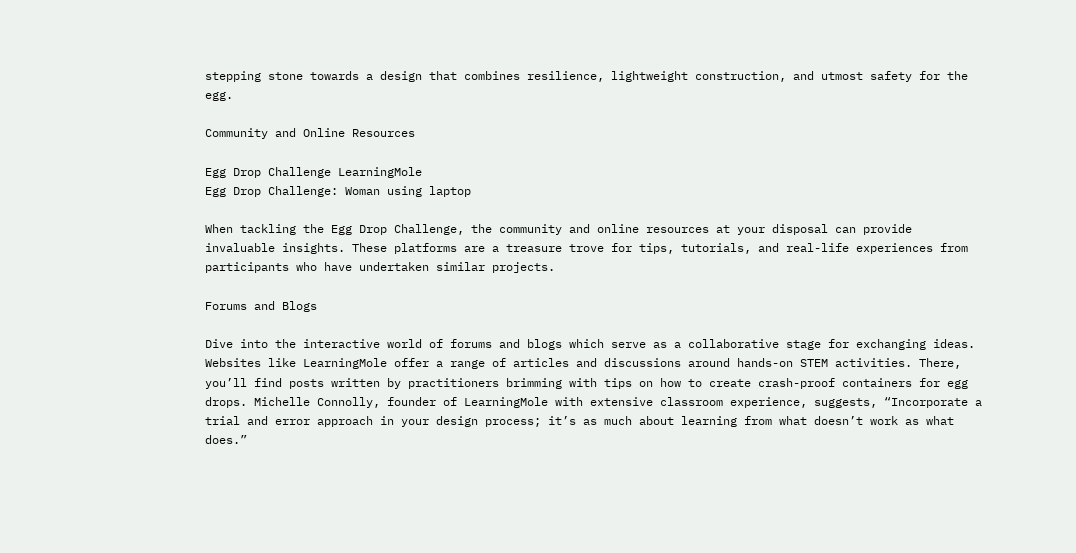stepping stone towards a design that combines resilience, lightweight construction, and utmost safety for the egg.

Community and Online Resources

Egg Drop Challenge LearningMole
Egg Drop Challenge: Woman using laptop

When tackling the Egg Drop Challenge, the community and online resources at your disposal can provide invaluable insights. These platforms are a treasure trove for tips, tutorials, and real-life experiences from participants who have undertaken similar projects.

Forums and Blogs

Dive into the interactive world of forums and blogs which serve as a collaborative stage for exchanging ideas. Websites like LearningMole offer a range of articles and discussions around hands-on STEM activities. There, you’ll find posts written by practitioners brimming with tips on how to create crash-proof containers for egg drops. Michelle Connolly, founder of LearningMole with extensive classroom experience, suggests, “Incorporate a trial and error approach in your design process; it’s as much about learning from what doesn’t work as what does.”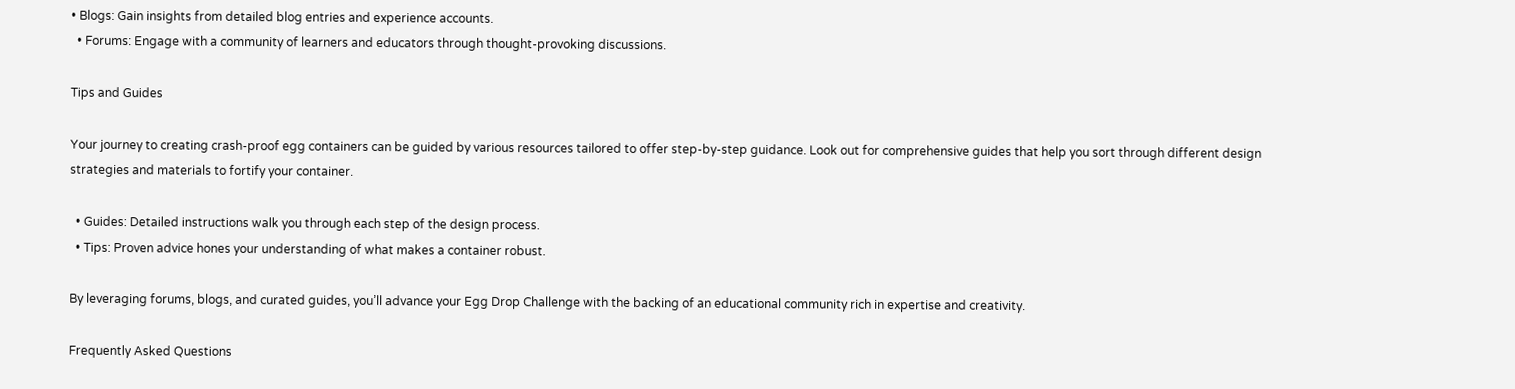• Blogs: Gain insights from detailed blog entries and experience accounts.
  • Forums: Engage with a community of learners and educators through thought-provoking discussions.

Tips and Guides

Your journey to creating crash-proof egg containers can be guided by various resources tailored to offer step-by-step guidance. Look out for comprehensive guides that help you sort through different design strategies and materials to fortify your container.

  • Guides: Detailed instructions walk you through each step of the design process.
  • Tips: Proven advice hones your understanding of what makes a container robust.

By leveraging forums, blogs, and curated guides, you’ll advance your Egg Drop Challenge with the backing of an educational community rich in expertise and creativity.

Frequently Asked Questions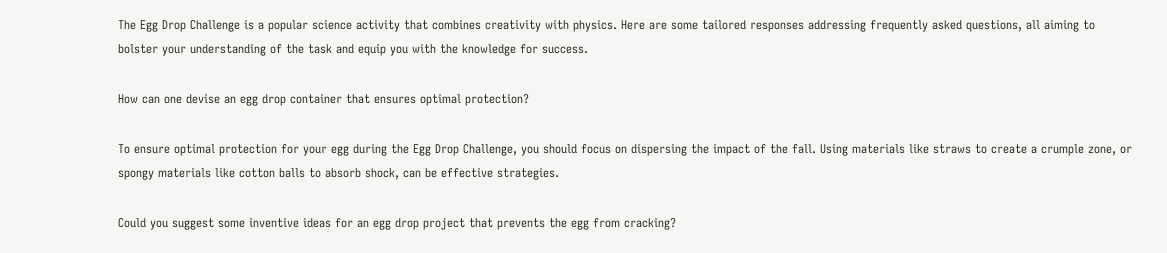The Egg Drop Challenge is a popular science activity that combines creativity with physics. Here are some tailored responses addressing frequently asked questions, all aiming to bolster your understanding of the task and equip you with the knowledge for success.

How can one devise an egg drop container that ensures optimal protection?

To ensure optimal protection for your egg during the Egg Drop Challenge, you should focus on dispersing the impact of the fall. Using materials like straws to create a crumple zone, or spongy materials like cotton balls to absorb shock, can be effective strategies.

Could you suggest some inventive ideas for an egg drop project that prevents the egg from cracking?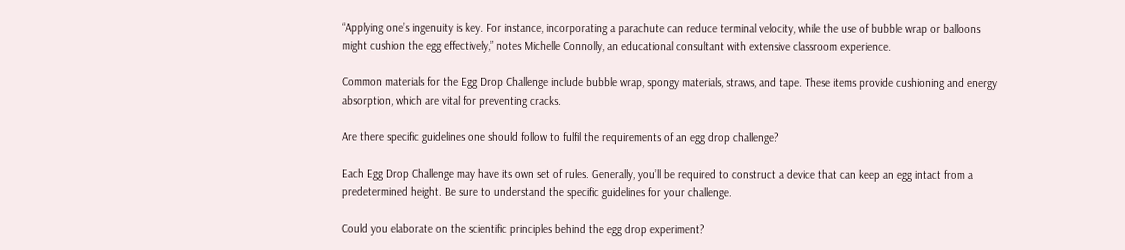“Applying one’s ingenuity is key. For instance, incorporating a parachute can reduce terminal velocity, while the use of bubble wrap or balloons might cushion the egg effectively,” notes Michelle Connolly, an educational consultant with extensive classroom experience.

Common materials for the Egg Drop Challenge include bubble wrap, spongy materials, straws, and tape. These items provide cushioning and energy absorption, which are vital for preventing cracks.

Are there specific guidelines one should follow to fulfil the requirements of an egg drop challenge?

Each Egg Drop Challenge may have its own set of rules. Generally, you’ll be required to construct a device that can keep an egg intact from a predetermined height. Be sure to understand the specific guidelines for your challenge.

Could you elaborate on the scientific principles behind the egg drop experiment?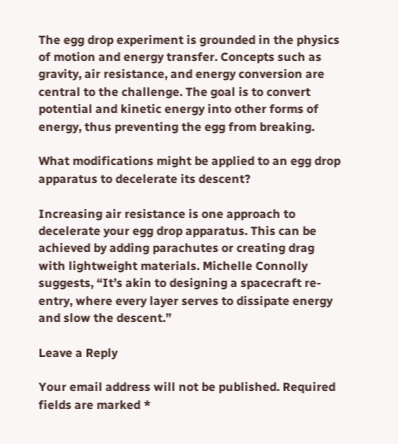The egg drop experiment is grounded in the physics of motion and energy transfer. Concepts such as gravity, air resistance, and energy conversion are central to the challenge. The goal is to convert potential and kinetic energy into other forms of energy, thus preventing the egg from breaking.

What modifications might be applied to an egg drop apparatus to decelerate its descent?

Increasing air resistance is one approach to decelerate your egg drop apparatus. This can be achieved by adding parachutes or creating drag with lightweight materials. Michelle Connolly suggests, “It’s akin to designing a spacecraft re-entry, where every layer serves to dissipate energy and slow the descent.”

Leave a Reply

Your email address will not be published. Required fields are marked *